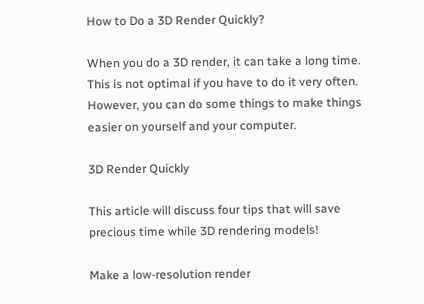How to Do a 3D Render Quickly?

When you do a 3D render, it can take a long time. This is not optimal if you have to do it very often. However, you can do some things to make things easier on yourself and your computer.

3D Render Quickly

This article will discuss four tips that will save precious time while 3D rendering models!

Make a low-resolution render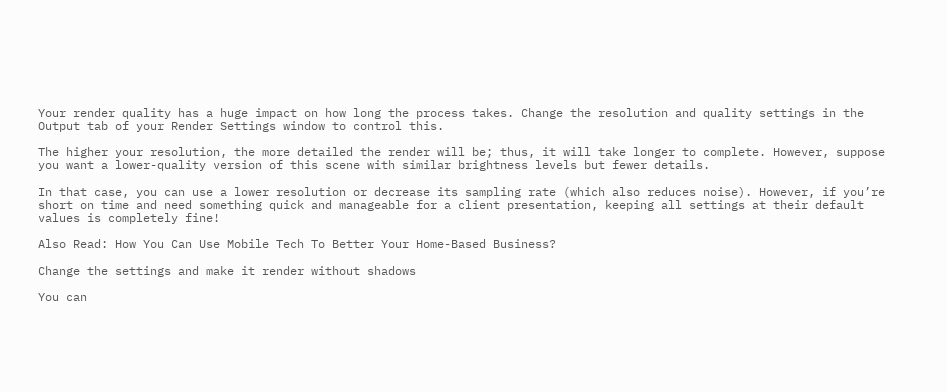Your render quality has a huge impact on how long the process takes. Change the resolution and quality settings in the Output tab of your Render Settings window to control this.

The higher your resolution, the more detailed the render will be; thus, it will take longer to complete. However, suppose you want a lower-quality version of this scene with similar brightness levels but fewer details.

In that case, you can use a lower resolution or decrease its sampling rate (which also reduces noise). However, if you’re short on time and need something quick and manageable for a client presentation, keeping all settings at their default values is completely fine!

Also Read: How You Can Use Mobile Tech To Better Your Home-Based Business?

Change the settings and make it render without shadows

You can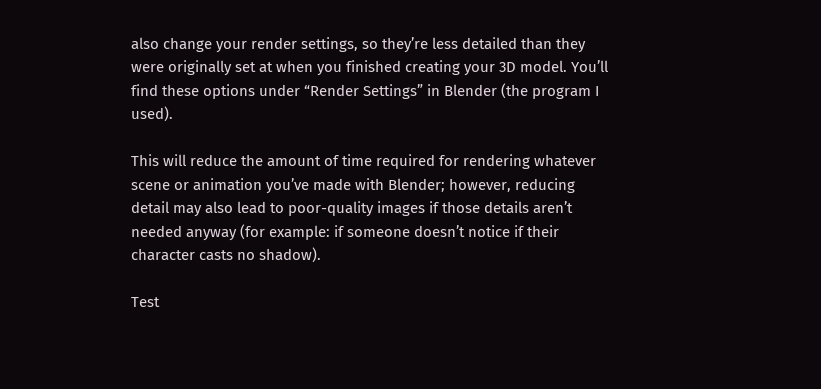also change your render settings, so they’re less detailed than they were originally set at when you finished creating your 3D model. You’ll find these options under “Render Settings” in Blender (the program I used).

This will reduce the amount of time required for rendering whatever scene or animation you’ve made with Blender; however, reducing detail may also lead to poor-quality images if those details aren’t needed anyway (for example: if someone doesn’t notice if their character casts no shadow).

Test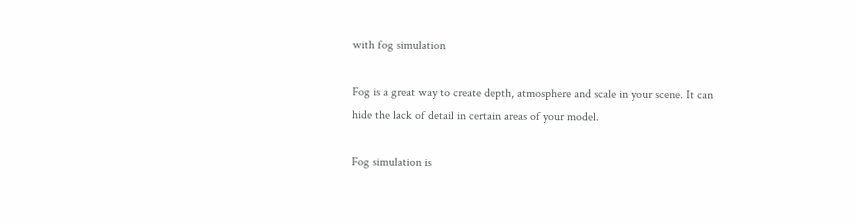with fog simulation

Fog is a great way to create depth, atmosphere and scale in your scene. It can hide the lack of detail in certain areas of your model.

Fog simulation is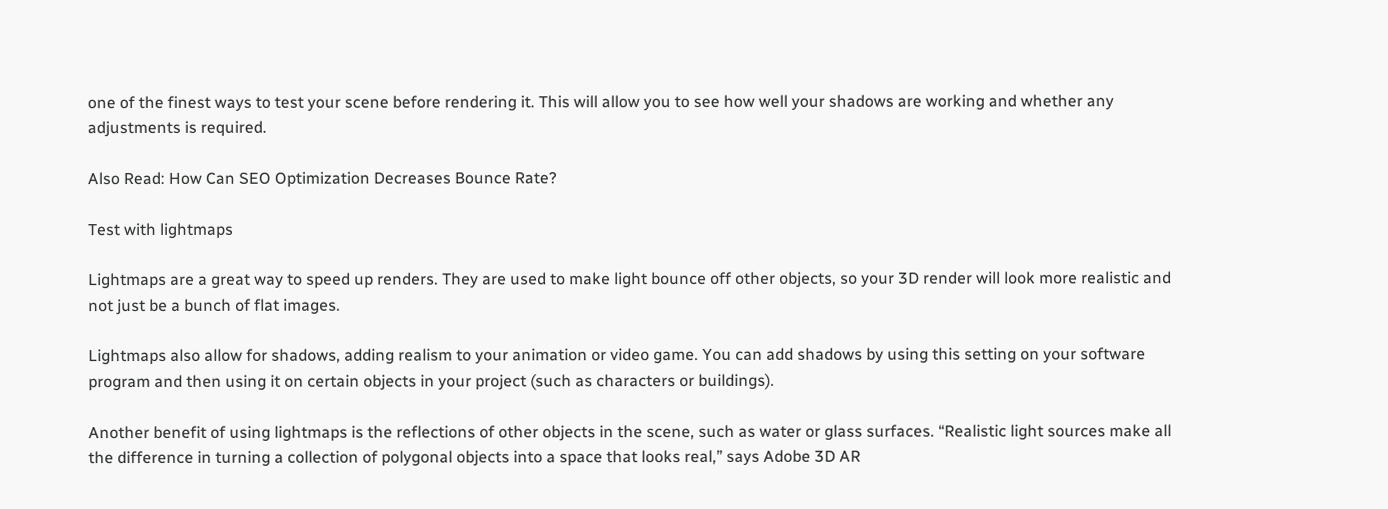one of the finest ways to test your scene before rendering it. This will allow you to see how well your shadows are working and whether any adjustments is required.

Also Read: How Can SEO Optimization Decreases Bounce Rate?

Test with lightmaps

Lightmaps are a great way to speed up renders. They are used to make light bounce off other objects, so your 3D render will look more realistic and not just be a bunch of flat images.

Lightmaps also allow for shadows, adding realism to your animation or video game. You can add shadows by using this setting on your software program and then using it on certain objects in your project (such as characters or buildings).

Another benefit of using lightmaps is the reflections of other objects in the scene, such as water or glass surfaces. “Realistic light sources make all the difference in turning a collection of polygonal objects into a space that looks real,” says Adobe 3D AR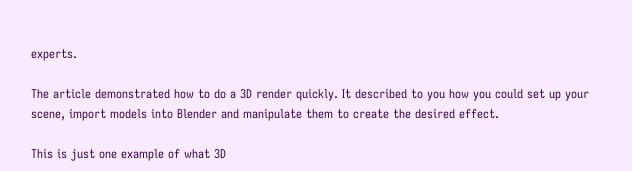experts.

The article demonstrated how to do a 3D render quickly. It described to you how you could set up your scene, import models into Blender and manipulate them to create the desired effect.

This is just one example of what 3D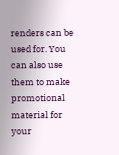renders can be used for. You can also use them to make promotional material for your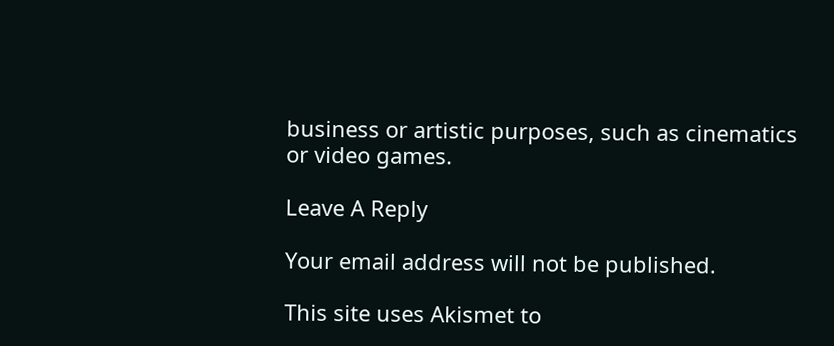business or artistic purposes, such as cinematics or video games.

Leave A Reply

Your email address will not be published.

This site uses Akismet to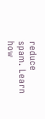reduce spam. Learn how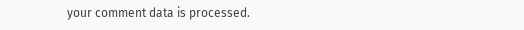your comment data is processed.